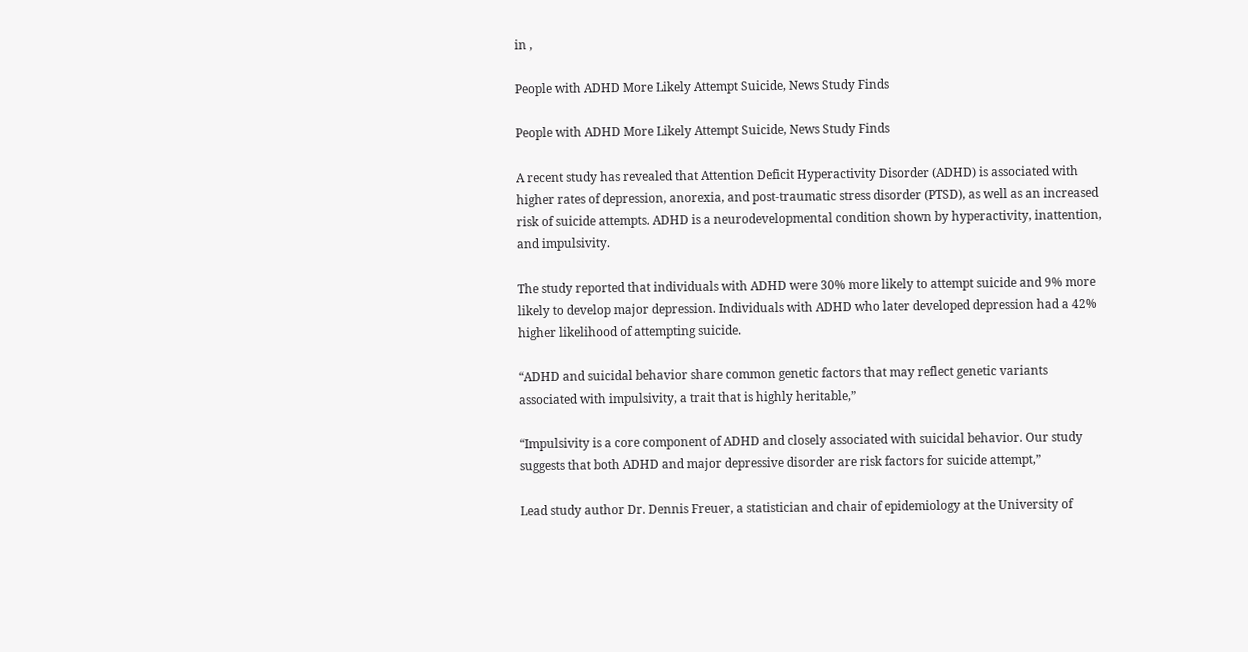in ,

People with ADHD More Likely Attempt Suicide, News Study Finds

People with ADHD More Likely Attempt Suicide, News Study Finds

A recent study has revealed that Attention Deficit Hyperactivity Disorder (ADHD) is associated with higher rates of depression, anorexia, and post-traumatic stress disorder (PTSD), as well as an increased risk of suicide attempts. ADHD is a neurodevelopmental condition shown by hyperactivity, inattention, and impulsivity.

The study reported that individuals with ADHD were 30% more likely to attempt suicide and 9% more likely to develop major depression. Individuals with ADHD who later developed depression had a 42% higher likelihood of attempting suicide.

“ADHD and suicidal behavior share common genetic factors that may reflect genetic variants associated with impulsivity, a trait that is highly heritable,”

“Impulsivity is a core component of ADHD and closely associated with suicidal behavior. Our study suggests that both ADHD and major depressive disorder are risk factors for suicide attempt,”

Lead study author Dr. Dennis Freuer, a statistician and chair of epidemiology at the University of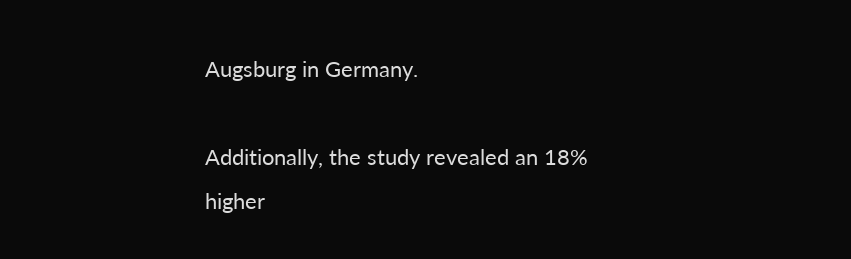Augsburg in Germany.

Additionally, the study revealed an 18% higher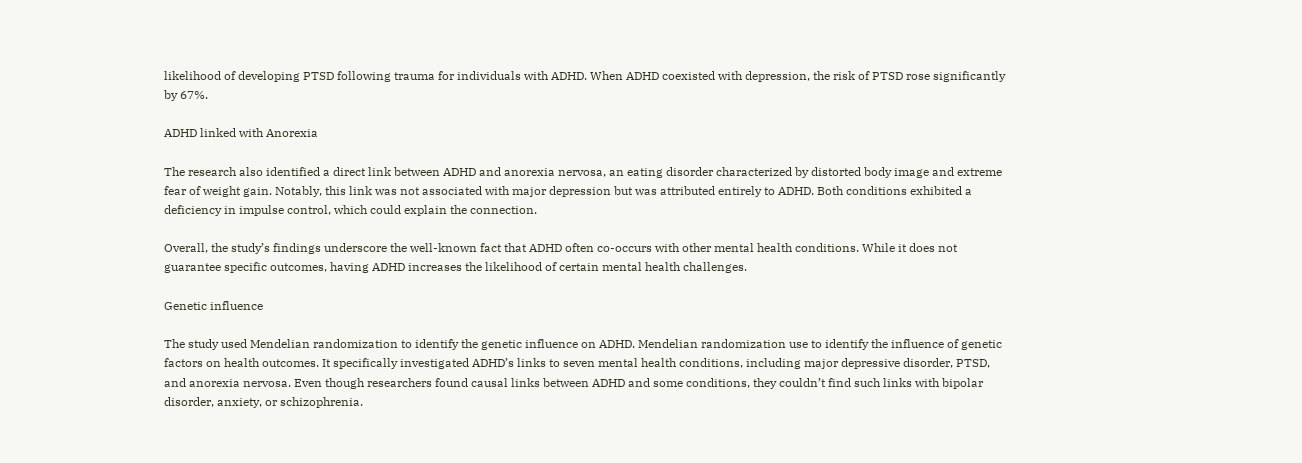likelihood of developing PTSD following trauma for individuals with ADHD. When ADHD coexisted with depression, the risk of PTSD rose significantly by 67%.

ADHD linked with Anorexia

The research also identified a direct link between ADHD and anorexia nervosa, an eating disorder characterized by distorted body image and extreme fear of weight gain. Notably, this link was not associated with major depression but was attributed entirely to ADHD. Both conditions exhibited a deficiency in impulse control, which could explain the connection.

Overall, the study’s findings underscore the well-known fact that ADHD often co-occurs with other mental health conditions. While it does not guarantee specific outcomes, having ADHD increases the likelihood of certain mental health challenges.

Genetic influence

The study used Mendelian randomization to identify the genetic influence on ADHD. Mendelian randomization use to identify the influence of genetic factors on health outcomes. It specifically investigated ADHD’s links to seven mental health conditions, including major depressive disorder, PTSD, and anorexia nervosa. Even though researchers found causal links between ADHD and some conditions, they couldn’t find such links with bipolar disorder, anxiety, or schizophrenia.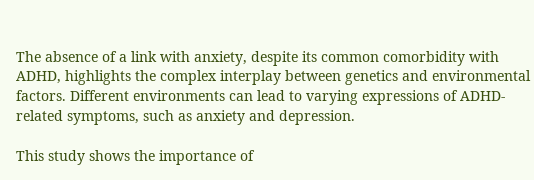The absence of a link with anxiety, despite its common comorbidity with ADHD, highlights the complex interplay between genetics and environmental factors. Different environments can lead to varying expressions of ADHD-related symptoms, such as anxiety and depression.

This study shows the importance of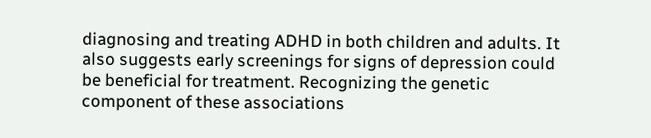diagnosing and treating ADHD in both children and adults. It also suggests early screenings for signs of depression could be beneficial for treatment. Recognizing the genetic component of these associations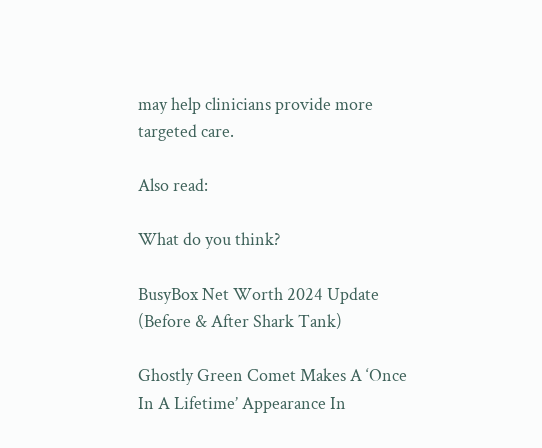may help clinicians provide more targeted care.

Also read:

What do you think?

BusyBox Net Worth 2024 Update (Before & After Shark Tank)

Ghostly Green Comet Makes A ‘Once In A Lifetime’ Appearance In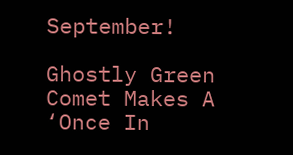September!

Ghostly Green Comet Makes A ‘Once In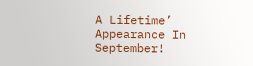A Lifetime’ Appearance In September!